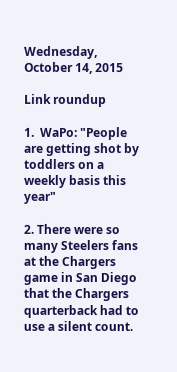Wednesday, October 14, 2015

Link roundup

1.  WaPo: "People are getting shot by toddlers on a weekly basis this year"

2. There were so many Steelers fans at the Chargers game in San Diego that the Chargers quarterback had to use a silent count.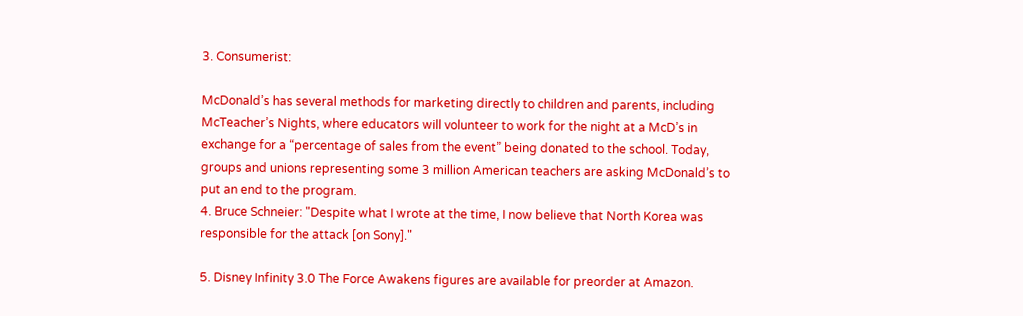3. Consumerist:

McDonald’s has several methods for marketing directly to children and parents, including McTeacher’s Nights, where educators will volunteer to work for the night at a McD’s in exchange for a “percentage of sales from the event” being donated to the school. Today, groups and unions representing some 3 million American teachers are asking McDonald’s to put an end to the program.
4. Bruce Schneier: "Despite what I wrote at the time, I now believe that North Korea was responsible for the attack [on Sony]."

5. Disney Infinity 3.0 The Force Awakens figures are available for preorder at Amazon.